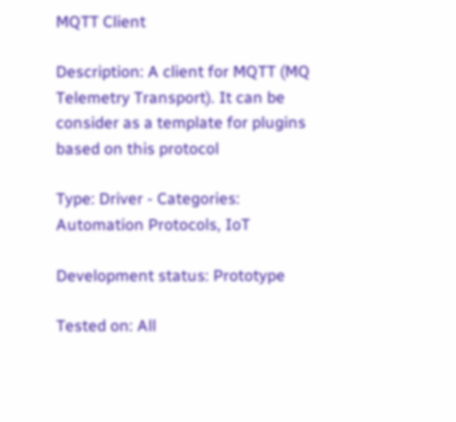MQTT Client

Description: A client for MQTT (MQ Telemetry Transport). It can be consider as a template for plugins based on this protocol

Type: Driver - Categories: Automation Protocols, IoT

Development status: Prototype

Tested on: All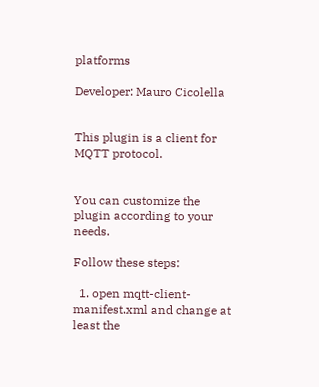platforms

Developer: Mauro Cicolella


This plugin is a client for MQTT protocol.


You can customize the plugin according to your needs.

Follow these steps:

  1. open mqtt-client-manifest.xml and change at least the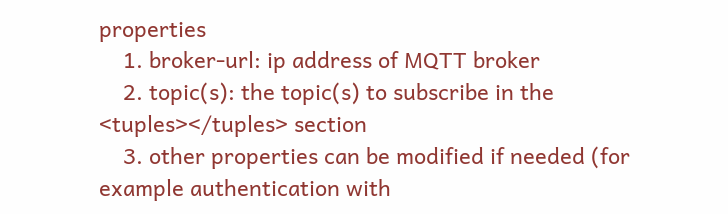properties
    1. broker-url: ip address of MQTT broker
    2. topic(s): the topic(s) to subscribe in the <tuples></tuples> section
    3. other properties can be modified if needed (for example authentication with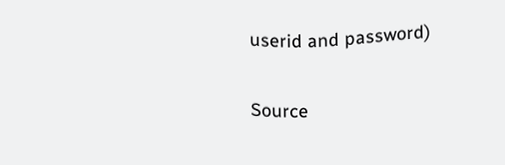userid and password)

Source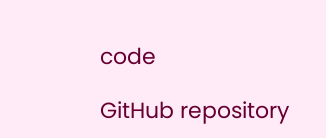code

GitHub repository